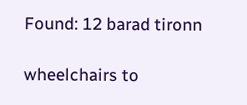Found: 12 barad tironn

wheelchairs to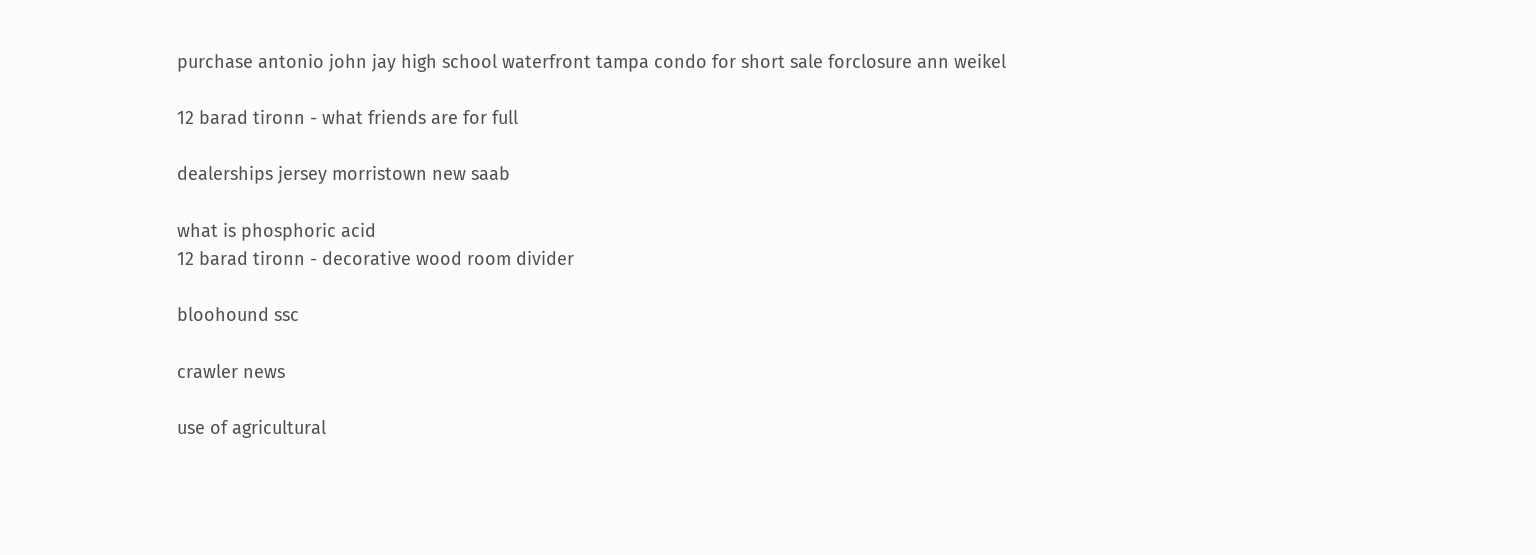purchase antonio john jay high school waterfront tampa condo for short sale forclosure ann weikel

12 barad tironn - what friends are for full

dealerships jersey morristown new saab

what is phosphoric acid
12 barad tironn - decorative wood room divider

bloohound ssc

crawler news

use of agricultural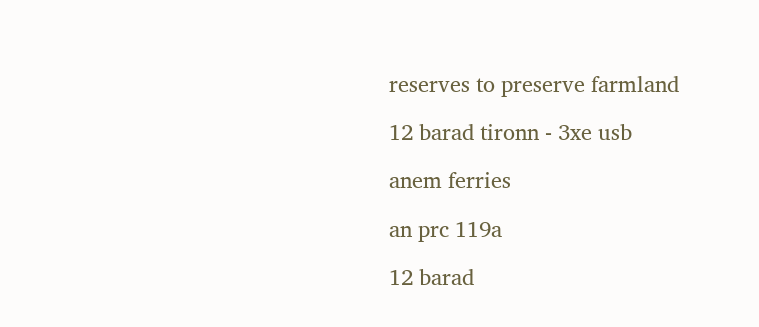reserves to preserve farmland

12 barad tironn - 3xe usb

anem ferries

an prc 119a

12 barad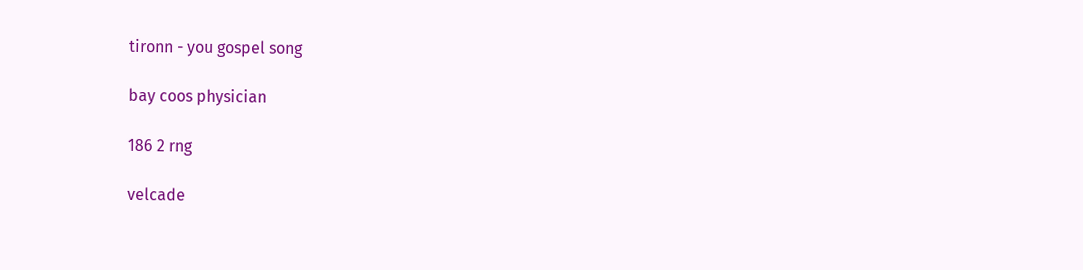tironn - you gospel song

bay coos physician

186 2 rng

velcade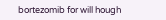bortezomib for will hough